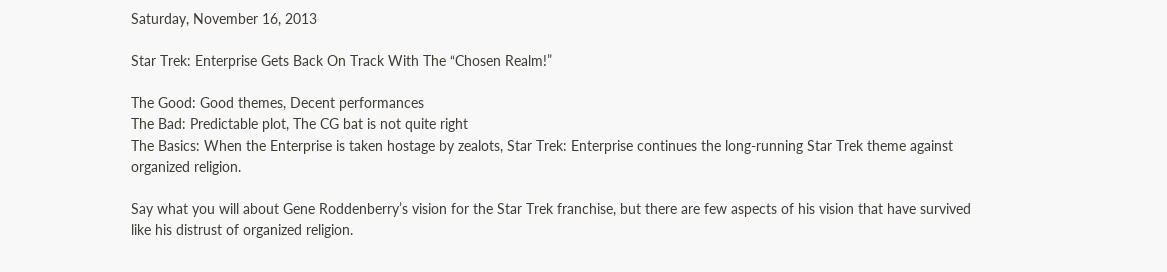Saturday, November 16, 2013

Star Trek: Enterprise Gets Back On Track With The “Chosen Realm!”

The Good: Good themes, Decent performances
The Bad: Predictable plot, The CG bat is not quite right
The Basics: When the Enterprise is taken hostage by zealots, Star Trek: Enterprise continues the long-running Star Trek theme against organized religion.

Say what you will about Gene Roddenberry’s vision for the Star Trek franchise, but there are few aspects of his vision that have survived like his distrust of organized religion.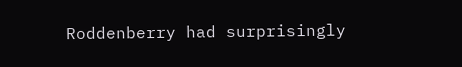Roddenberry had surprisingly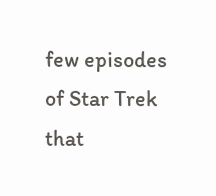few episodes of Star Trek that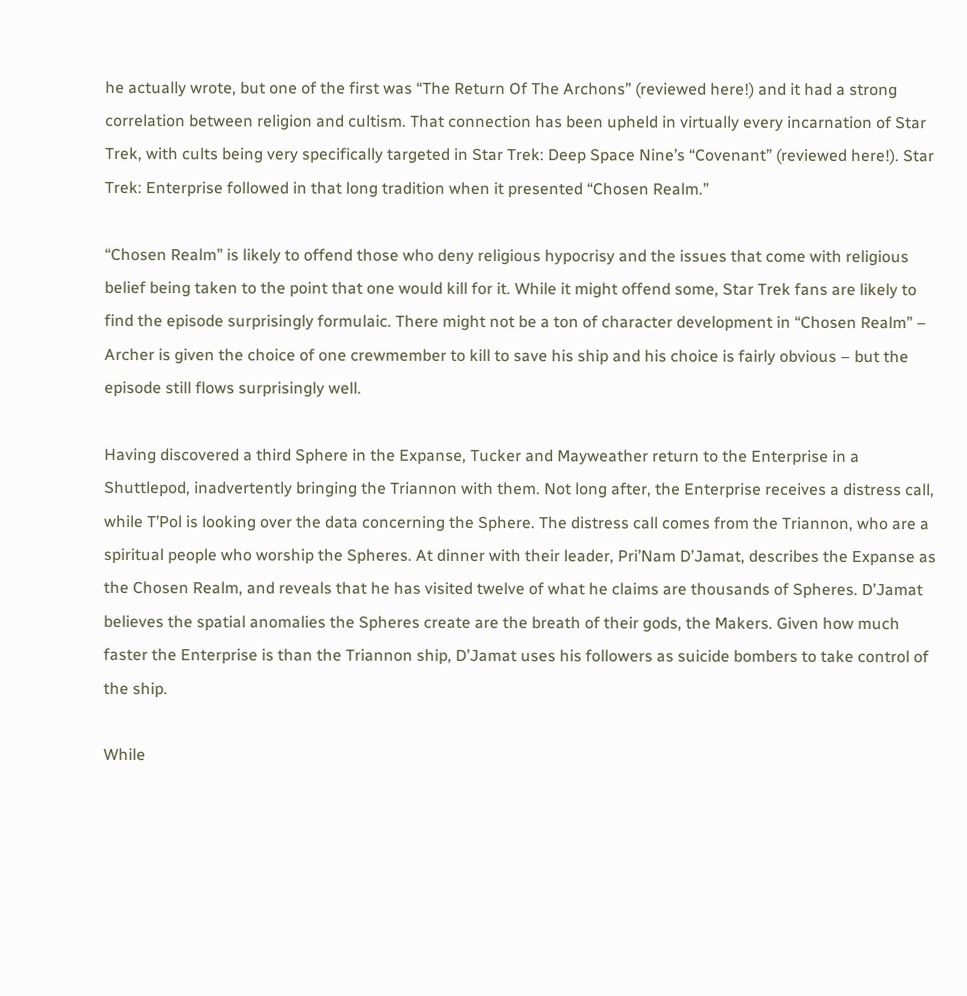he actually wrote, but one of the first was “The Return Of The Archons” (reviewed here!) and it had a strong correlation between religion and cultism. That connection has been upheld in virtually every incarnation of Star Trek, with cults being very specifically targeted in Star Trek: Deep Space Nine’s “Covenant” (reviewed here!). Star Trek: Enterprise followed in that long tradition when it presented “Chosen Realm.”

“Chosen Realm” is likely to offend those who deny religious hypocrisy and the issues that come with religious belief being taken to the point that one would kill for it. While it might offend some, Star Trek fans are likely to find the episode surprisingly formulaic. There might not be a ton of character development in “Chosen Realm” – Archer is given the choice of one crewmember to kill to save his ship and his choice is fairly obvious – but the episode still flows surprisingly well.

Having discovered a third Sphere in the Expanse, Tucker and Mayweather return to the Enterprise in a Shuttlepod, inadvertently bringing the Triannon with them. Not long after, the Enterprise receives a distress call, while T’Pol is looking over the data concerning the Sphere. The distress call comes from the Triannon, who are a spiritual people who worship the Spheres. At dinner with their leader, Pri’Nam D’Jamat, describes the Expanse as the Chosen Realm, and reveals that he has visited twelve of what he claims are thousands of Spheres. D’Jamat believes the spatial anomalies the Spheres create are the breath of their gods, the Makers. Given how much faster the Enterprise is than the Triannon ship, D’Jamat uses his followers as suicide bombers to take control of the ship.

While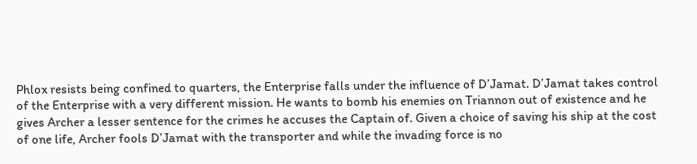Phlox resists being confined to quarters, the Enterprise falls under the influence of D’Jamat. D’Jamat takes control of the Enterprise with a very different mission. He wants to bomb his enemies on Triannon out of existence and he gives Archer a lesser sentence for the crimes he accuses the Captain of. Given a choice of saving his ship at the cost of one life, Archer fools D’Jamat with the transporter and while the invading force is no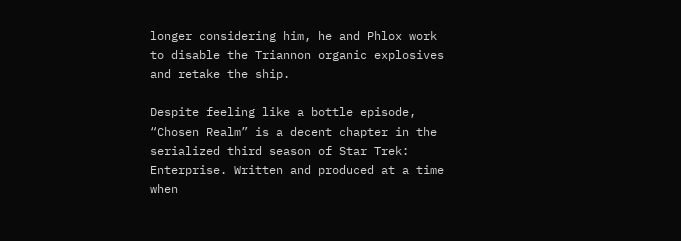longer considering him, he and Phlox work to disable the Triannon organic explosives and retake the ship.

Despite feeling like a bottle episode, “Chosen Realm” is a decent chapter in the serialized third season of Star Trek: Enterprise. Written and produced at a time when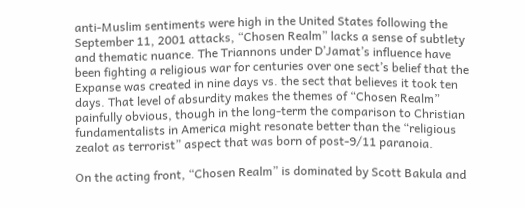anti-Muslim sentiments were high in the United States following the September 11, 2001 attacks, “Chosen Realm” lacks a sense of subtlety and thematic nuance. The Triannons under D’Jamat’s influence have been fighting a religious war for centuries over one sect’s belief that the Expanse was created in nine days vs. the sect that believes it took ten days. That level of absurdity makes the themes of “Chosen Realm” painfully obvious, though in the long-term the comparison to Christian fundamentalists in America might resonate better than the “religious zealot as terrorist” aspect that was born of post-9/11 paranoia.

On the acting front, “Chosen Realm” is dominated by Scott Bakula and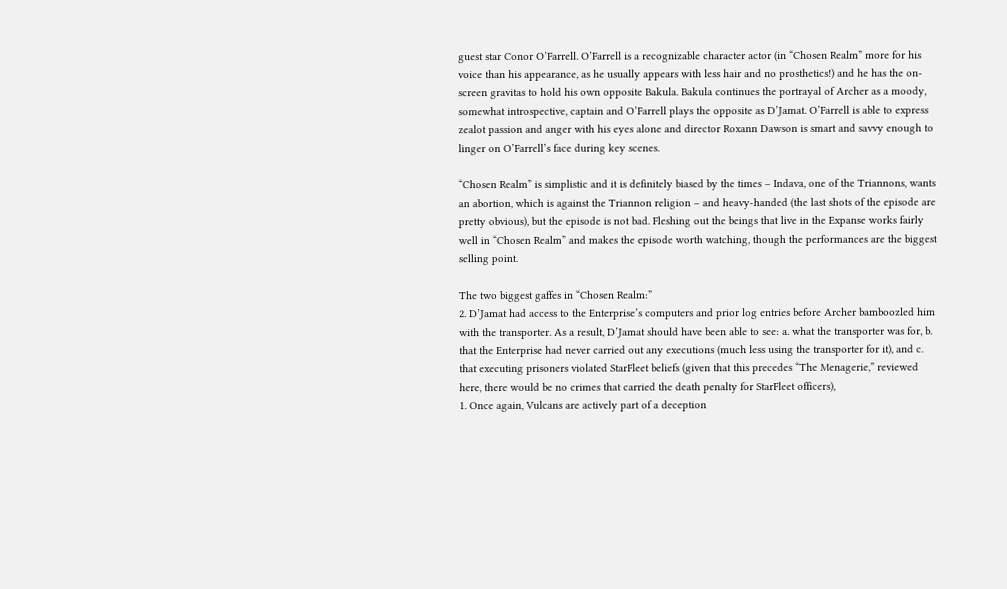guest star Conor O’Farrell. O’Farrell is a recognizable character actor (in “Chosen Realm” more for his voice than his appearance, as he usually appears with less hair and no prosthetics!) and he has the on-screen gravitas to hold his own opposite Bakula. Bakula continues the portrayal of Archer as a moody, somewhat introspective, captain and O’Farrell plays the opposite as D’Jamat. O’Farrell is able to express zealot passion and anger with his eyes alone and director Roxann Dawson is smart and savvy enough to linger on O’Farrell’s face during key scenes.

“Chosen Realm” is simplistic and it is definitely biased by the times – Indava, one of the Triannons, wants an abortion, which is against the Triannon religion – and heavy-handed (the last shots of the episode are pretty obvious), but the episode is not bad. Fleshing out the beings that live in the Expanse works fairly well in “Chosen Realm” and makes the episode worth watching, though the performances are the biggest selling point.

The two biggest gaffes in “Chosen Realm:”
2. D’Jamat had access to the Enterprise’s computers and prior log entries before Archer bamboozled him with the transporter. As a result, D’Jamat should have been able to see: a. what the transporter was for, b. that the Enterprise had never carried out any executions (much less using the transporter for it), and c. that executing prisoners violated StarFleet beliefs (given that this precedes “The Menagerie,” reviewed here, there would be no crimes that carried the death penalty for StarFleet officers),
1. Once again, Vulcans are actively part of a deception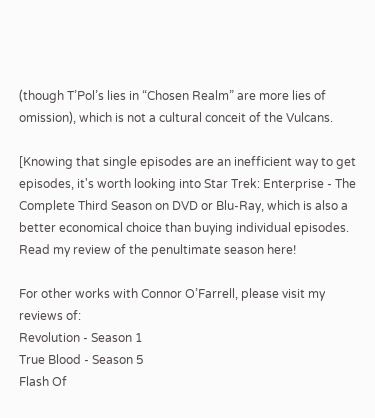(though T’Pol’s lies in “Chosen Realm” are more lies of omission), which is not a cultural conceit of the Vulcans.

[Knowing that single episodes are an inefficient way to get episodes, it's worth looking into Star Trek: Enterprise - The Complete Third Season on DVD or Blu-Ray, which is also a better economical choice than buying individual episodes. Read my review of the penultimate season here!

For other works with Connor O’Farrell, please visit my reviews of:
Revolution - Season 1
True Blood - Season 5
Flash Of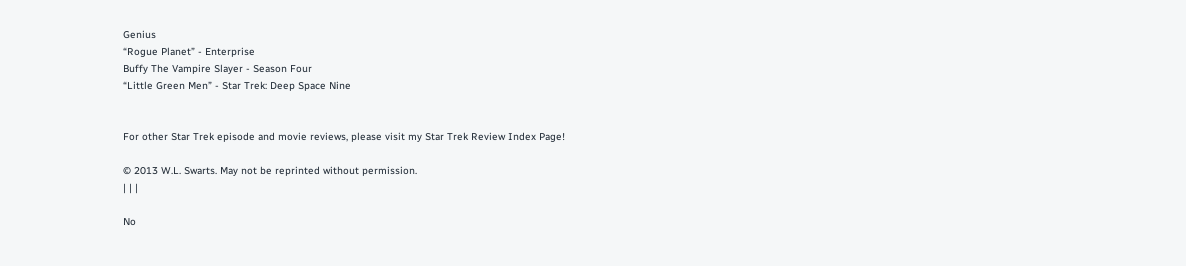Genius
“Rogue Planet” - Enterprise
Buffy The Vampire Slayer - Season Four
“Little Green Men” - Star Trek: Deep Space Nine


For other Star Trek episode and movie reviews, please visit my Star Trek Review Index Page!

© 2013 W.L. Swarts. May not be reprinted without permission.
| | |

No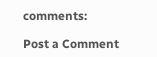comments:

Post a Comment